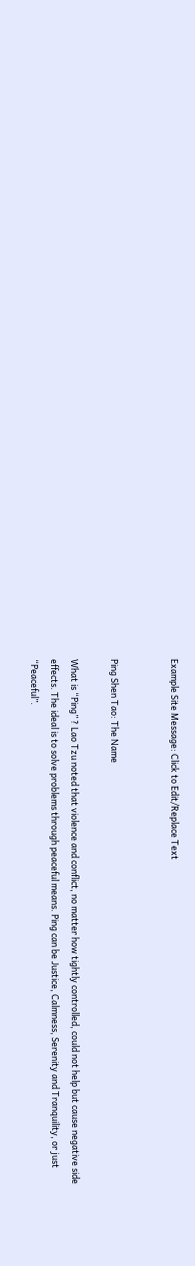Example Site Message: Click to Edit/Replace Text


Ping Shen Tao: The Name

What is “Ping” ? Lao Tzu noted that violence and conflict, no matter how tightly controlled, could not help but cause negative side effects. The ideal is to solve problems through peaceful means. Ping can be Justice, Calmness, Serenity and Tranquility, or just “Peaceful”.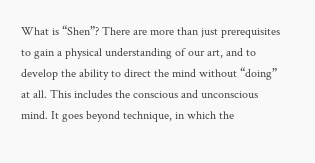What is “Shen”? There are more than just prerequisites to gain a physical understanding of our art, and to develop the ability to direct the mind without “doing” at all. This includes the conscious and unconscious mind. It goes beyond technique, in which the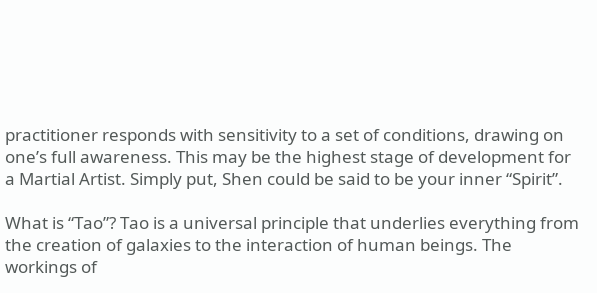practitioner responds with sensitivity to a set of conditions, drawing on one’s full awareness. This may be the highest stage of development for a Martial Artist. Simply put, Shen could be said to be your inner “Spirit”.

What is “Tao”? Tao is a universal principle that underlies everything from the creation of galaxies to the interaction of human beings. The workings of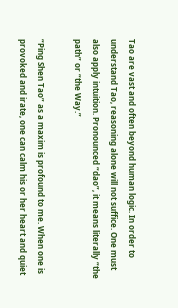Tao are vast and often beyond human logic. In order to understand Tao, reasoning alone will not suffice. One must also apply intuition. Pronounced “dao”, it means literally “the path” or “the Way.”

“Ping Shen Tao” as a maxim is profound to me. When one is provoked and irate, one can calm his or her heart and quiet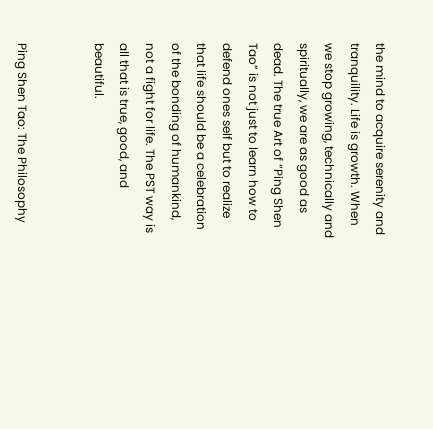the mind to acquire serenity and tranquility. Life is growth. When we stop growing, technically and spiritually, we are as good as dead. The true Art of “Ping Shen Tao” is not just to learn how to defend ones self but to realize that life should be a celebration of the bonding of humankind, not a fight for life. The PST way is all that is true, good, and beautiful.


Ping Shen Tao: The Philosophy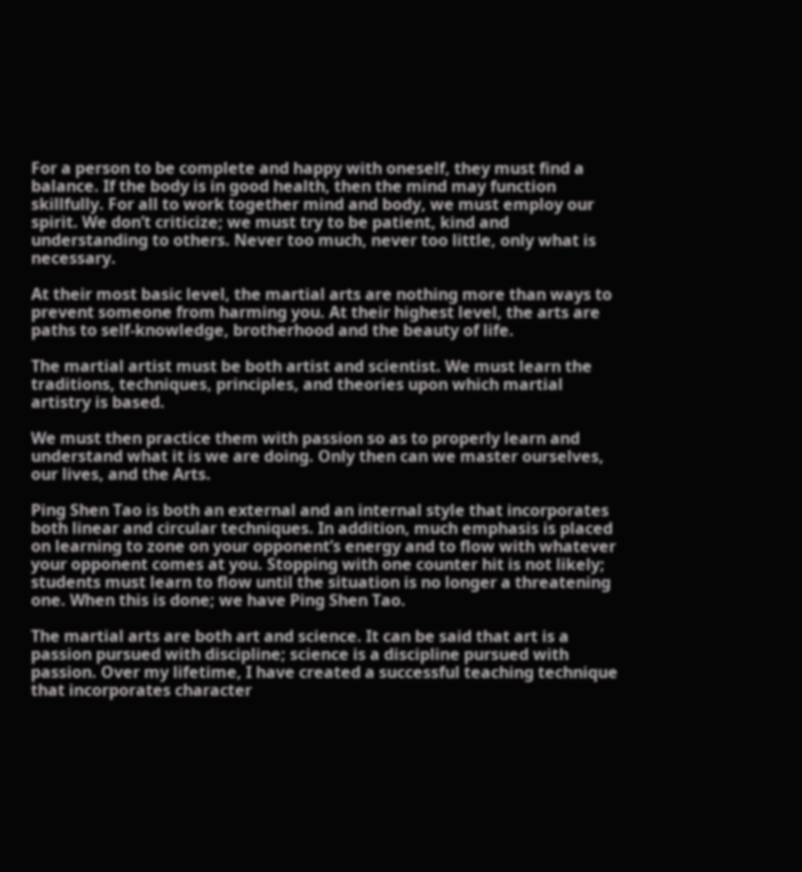For a person to be complete and happy with oneself, they must find a balance. If the body is in good health, then the mind may function skillfully. For all to work together mind and body, we must employ our spirit. We don’t criticize; we must try to be patient, kind and understanding to others. Never too much, never too little, only what is necessary.

At their most basic level, the martial arts are nothing more than ways to prevent someone from harming you. At their highest level, the arts are paths to self-knowledge, brotherhood and the beauty of life.

The martial artist must be both artist and scientist. We must learn the traditions, techniques, principles, and theories upon which martial artistry is based.

We must then practice them with passion so as to properly learn and understand what it is we are doing. Only then can we master ourselves, our lives, and the Arts.

Ping Shen Tao is both an external and an internal style that incorporates both linear and circular techniques. In addition, much emphasis is placed on learning to zone on your opponent’s energy and to flow with whatever your opponent comes at you. Stopping with one counter hit is not likely; students must learn to flow until the situation is no longer a threatening one. When this is done; we have Ping Shen Tao.

The martial arts are both art and science. It can be said that art is a passion pursued with discipline; science is a discipline pursued with passion. Over my lifetime, I have created a successful teaching technique that incorporates character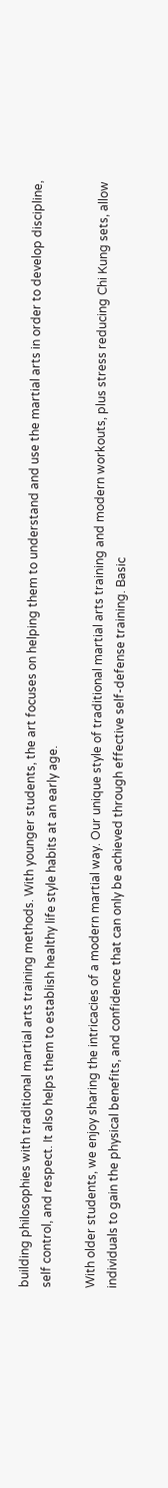building philosophies with traditional martial arts training methods. With younger students, the art focuses on helping them to understand and use the martial arts in order to develop discipline, self control, and respect. It also helps them to establish healthy life style habits at an early age.

With older students, we enjoy sharing the intricacies of a modern martial way. Our unique style of traditional martial arts training and modern workouts, plus stress reducing Chi Kung sets, allow individuals to gain the physical benefits, and confidence that can only be achieved through effective self-defense training. Basic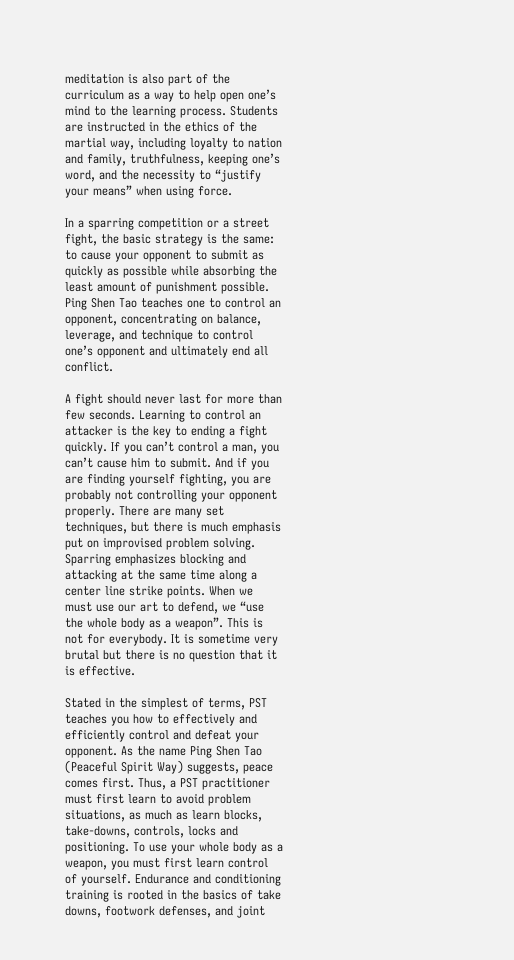meditation is also part of the curriculum as a way to help open one’s mind to the learning process. Students are instructed in the ethics of the martial way, including loyalty to nation and family, truthfulness, keeping one’s word, and the necessity to “justify your means” when using force.

In a sparring competition or a street fight, the basic strategy is the same: to cause your opponent to submit as quickly as possible while absorbing the least amount of punishment possible. Ping Shen Tao teaches one to control an opponent, concentrating on balance, leverage, and technique to control one’s opponent and ultimately end all conflict.

A fight should never last for more than few seconds. Learning to control an attacker is the key to ending a fight quickly. If you can’t control a man, you can’t cause him to submit. And if you are finding yourself fighting, you are probably not controlling your opponent properly. There are many set techniques, but there is much emphasis put on improvised problem solving. Sparring emphasizes blocking and attacking at the same time along a center line strike points. When we must use our art to defend, we “use the whole body as a weapon”. This is not for everybody. It is sometime very brutal but there is no question that it is effective.

Stated in the simplest of terms, PST teaches you how to effectively and efficiently control and defeat your opponent. As the name Ping Shen Tao (Peaceful Spirit Way) suggests, peace comes first. Thus, a PST practitioner must first learn to avoid problem situations, as much as learn blocks, take-downs, controls, locks and positioning. To use your whole body as a weapon, you must first learn control of yourself. Endurance and conditioning training is rooted in the basics of take downs, footwork defenses, and joint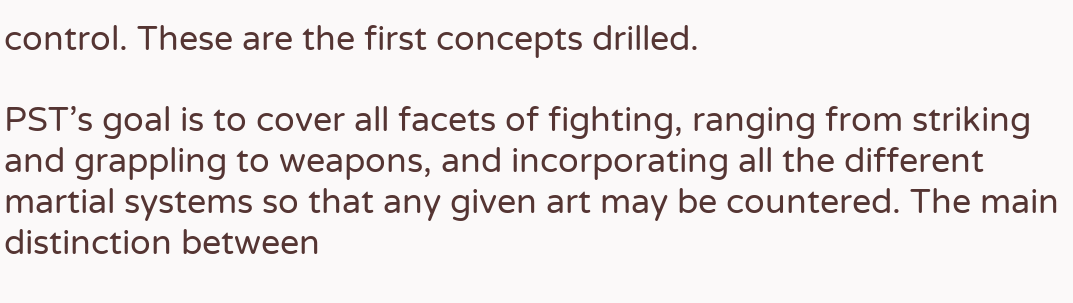control. These are the first concepts drilled.

PST’s goal is to cover all facets of fighting, ranging from striking and grappling to weapons, and incorporating all the different martial systems so that any given art may be countered. The main distinction between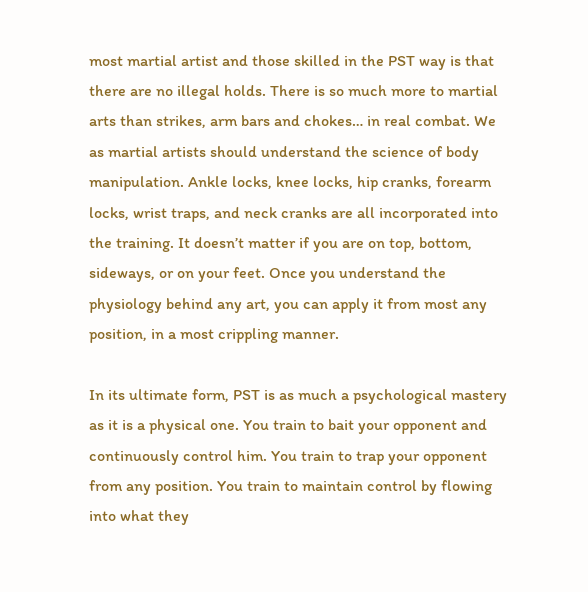most martial artist and those skilled in the PST way is that there are no illegal holds. There is so much more to martial arts than strikes, arm bars and chokes… in real combat. We as martial artists should understand the science of body manipulation. Ankle locks, knee locks, hip cranks, forearm locks, wrist traps, and neck cranks are all incorporated into the training. It doesn’t matter if you are on top, bottom, sideways, or on your feet. Once you understand the physiology behind any art, you can apply it from most any position, in a most crippling manner.

In its ultimate form, PST is as much a psychological mastery as it is a physical one. You train to bait your opponent and continuously control him. You train to trap your opponent from any position. You train to maintain control by flowing into what they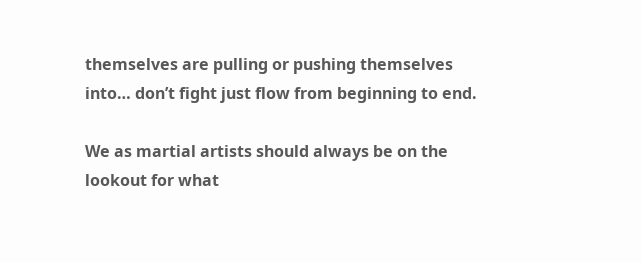themselves are pulling or pushing themselves into… don’t fight just flow from beginning to end.

We as martial artists should always be on the lookout for what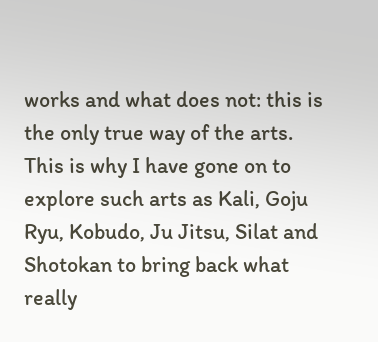works and what does not: this is the only true way of the arts. This is why I have gone on to explore such arts as Kali, Goju Ryu, Kobudo, Ju Jitsu, Silat and Shotokan to bring back what really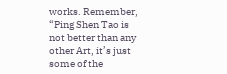works. Remember, “Ping Shen Tao is not better than any other Art, it’s just some of the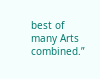best of many Arts combined.”